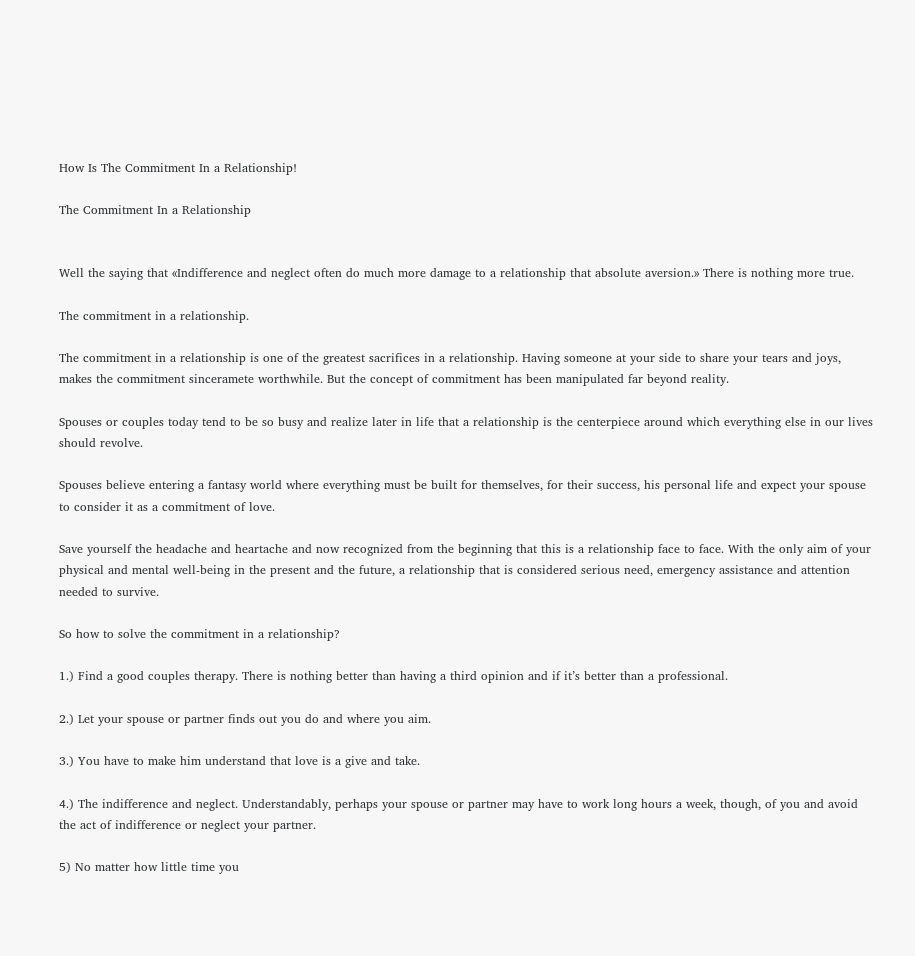How Is The Commitment In a Relationship!

The Commitment In a Relationship


Well the saying that «Indifference and neglect often do much more damage to a relationship that absolute aversion.» There is nothing more true.

The commitment in a relationship.

The commitment in a relationship is one of the greatest sacrifices in a relationship. Having someone at your side to share your tears and joys, makes the commitment sinceramete worthwhile. But the concept of commitment has been manipulated far beyond reality.

Spouses or couples today tend to be so busy and realize later in life that a relationship is the centerpiece around which everything else in our lives should revolve.

Spouses believe entering a fantasy world where everything must be built for themselves, for their success, his personal life and expect your spouse to consider it as a commitment of love.

Save yourself the headache and heartache and now recognized from the beginning that this is a relationship face to face. With the only aim of your physical and mental well-being in the present and the future, a relationship that is considered serious need, emergency assistance and attention needed to survive.

So how to solve the commitment in a relationship?

1.) Find a good couples therapy. There is nothing better than having a third opinion and if it’s better than a professional.

2.) Let your spouse or partner finds out you do and where you aim.

3.) You have to make him understand that love is a give and take.

4.) The indifference and neglect. Understandably, perhaps your spouse or partner may have to work long hours a week, though, of you and avoid the act of indifference or neglect your partner.

5) No matter how little time you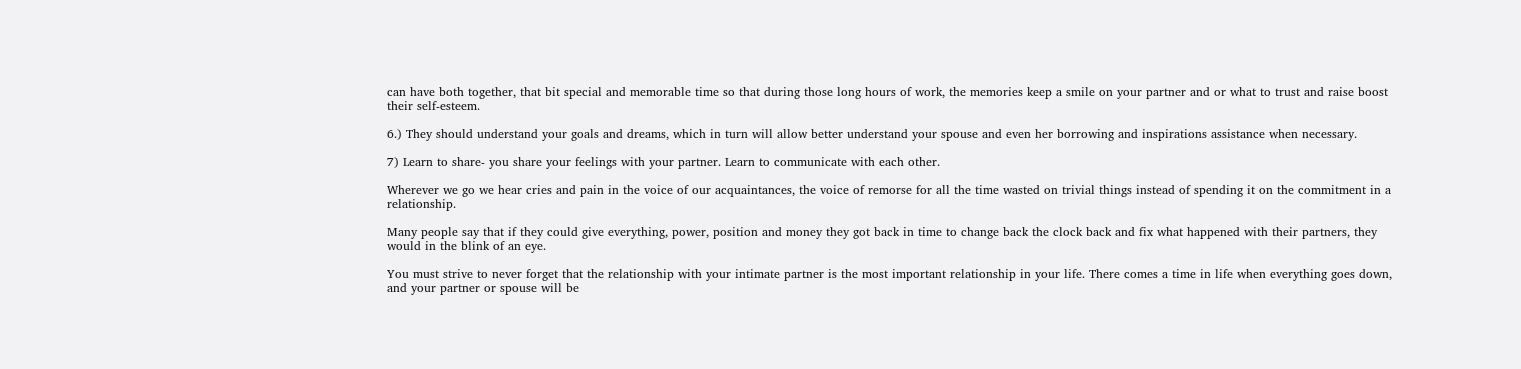can have both together, that bit special and memorable time so that during those long hours of work, the memories keep a smile on your partner and or what to trust and raise boost their self-esteem.

6.) They should understand your goals and dreams, which in turn will allow better understand your spouse and even her borrowing and inspirations assistance when necessary.

7) Learn to share- you share your feelings with your partner. Learn to communicate with each other.

Wherever we go we hear cries and pain in the voice of our acquaintances, the voice of remorse for all the time wasted on trivial things instead of spending it on the commitment in a relationship.

Many people say that if they could give everything, power, position and money they got back in time to change back the clock back and fix what happened with their partners, they would in the blink of an eye.

You must strive to never forget that the relationship with your intimate partner is the most important relationship in your life. There comes a time in life when everything goes down, and your partner or spouse will be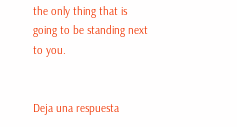the only thing that is going to be standing next to you.


Deja una respuesta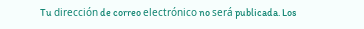Tu dirección de correo electrónico no será publicada. Los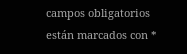campos obligatorios están marcados con *